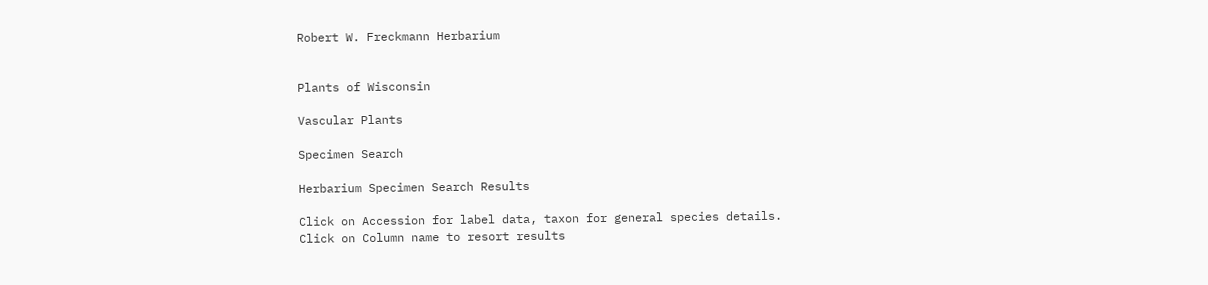Robert W. Freckmann Herbarium


Plants of Wisconsin

Vascular Plants

Specimen Search

Herbarium Specimen Search Results

Click on Accession for label data, taxon for general species details.
Click on Column name to resort results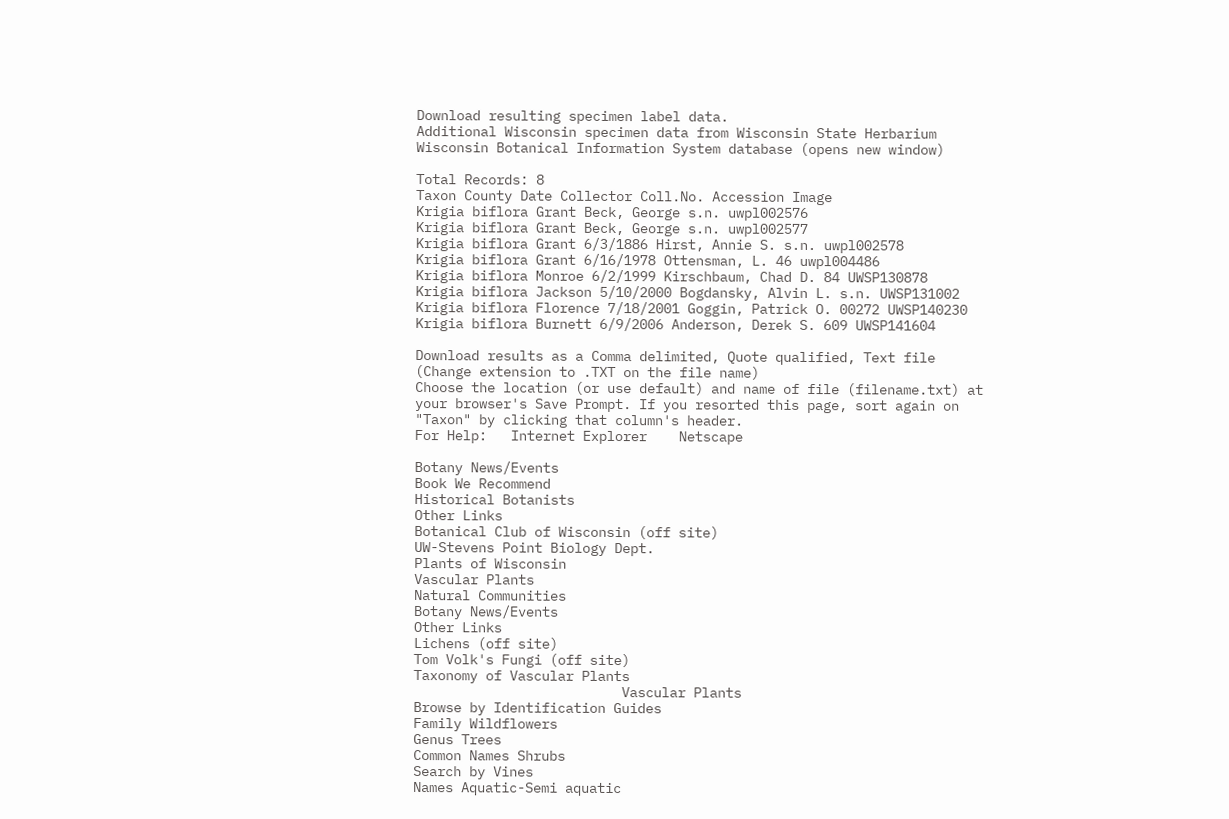Download resulting specimen label data.
Additional Wisconsin specimen data from Wisconsin State Herbarium Wisconsin Botanical Information System database (opens new window)

Total Records: 8
Taxon County Date Collector Coll.No. Accession Image
Krigia biflora Grant Beck, George s.n. uwpl002576
Krigia biflora Grant Beck, George s.n. uwpl002577
Krigia biflora Grant 6/3/1886 Hirst, Annie S. s.n. uwpl002578
Krigia biflora Grant 6/16/1978 Ottensman, L. 46 uwpl004486
Krigia biflora Monroe 6/2/1999 Kirschbaum, Chad D. 84 UWSP130878
Krigia biflora Jackson 5/10/2000 Bogdansky, Alvin L. s.n. UWSP131002
Krigia biflora Florence 7/18/2001 Goggin, Patrick O. 00272 UWSP140230
Krigia biflora Burnett 6/9/2006 Anderson, Derek S. 609 UWSP141604

Download results as a Comma delimited, Quote qualified, Text file (Change extension to .TXT on the file name)
Choose the location (or use default) and name of file (filename.txt) at your browser's Save Prompt. If you resorted this page, sort again on "Taxon" by clicking that column's header.
For Help:   Internet Explorer    Netscape

Botany News/Events
Book We Recommend
Historical Botanists
Other Links
Botanical Club of Wisconsin (off site)
UW-Stevens Point Biology Dept.
Plants of Wisconsin
Vascular Plants
Natural Communities
Botany News/Events
Other Links
Lichens (off site)
Tom Volk's Fungi (off site)
Taxonomy of Vascular Plants
                          Vascular Plants
Browse by Identification Guides
Family Wildflowers
Genus Trees
Common Names Shrubs
Search by Vines
Names Aquatic-Semi aquatic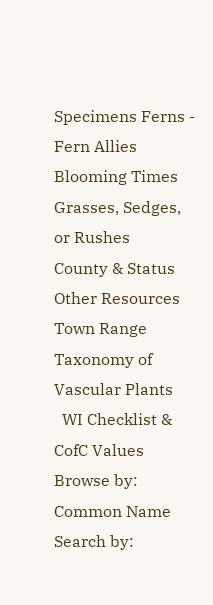Specimens Ferns - Fern Allies
Blooming Times Grasses, Sedges, or Rushes
County & Status Other Resources
Town Range Taxonomy of Vascular Plants
  WI Checklist & CofC Values
Browse by:
Common Name
Search by: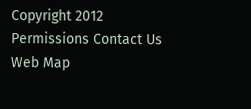Copyright 2012 Permissions Contact Us Web Map